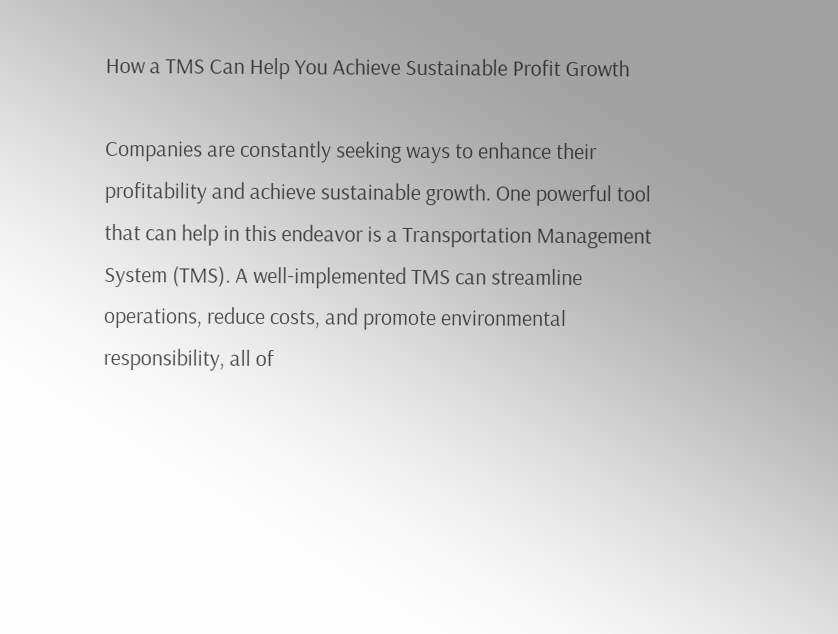How a TMS Can Help You Achieve Sustainable Profit Growth

Companies are constantly seeking ways to enhance their profitability and achieve sustainable growth. One powerful tool that can help in this endeavor is a Transportation Management System (TMS). A well-implemented TMS can streamline operations, reduce costs, and promote environmental responsibility, all of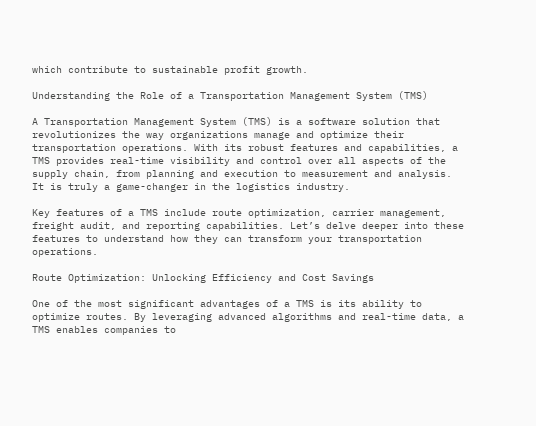which contribute to sustainable profit growth.

Understanding the Role of a Transportation Management System (TMS)

A Transportation Management System (TMS) is a software solution that revolutionizes the way organizations manage and optimize their transportation operations. With its robust features and capabilities, a TMS provides real-time visibility and control over all aspects of the supply chain, from planning and execution to measurement and analysis. It is truly a game-changer in the logistics industry.

Key features of a TMS include route optimization, carrier management, freight audit, and reporting capabilities. Let’s delve deeper into these features to understand how they can transform your transportation operations.

Route Optimization: Unlocking Efficiency and Cost Savings

One of the most significant advantages of a TMS is its ability to optimize routes. By leveraging advanced algorithms and real-time data, a TMS enables companies to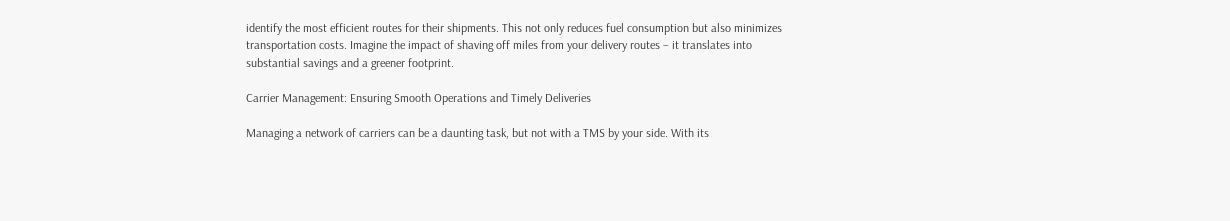identify the most efficient routes for their shipments. This not only reduces fuel consumption but also minimizes transportation costs. Imagine the impact of shaving off miles from your delivery routes – it translates into substantial savings and a greener footprint.

Carrier Management: Ensuring Smooth Operations and Timely Deliveries

Managing a network of carriers can be a daunting task, but not with a TMS by your side. With its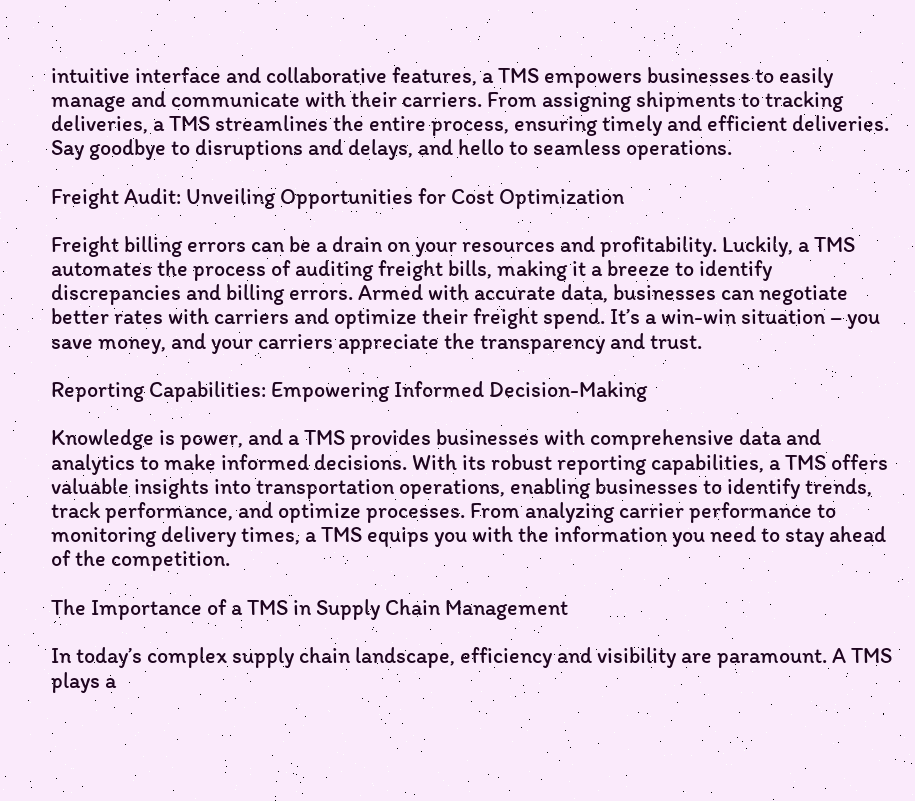intuitive interface and collaborative features, a TMS empowers businesses to easily manage and communicate with their carriers. From assigning shipments to tracking deliveries, a TMS streamlines the entire process, ensuring timely and efficient deliveries. Say goodbye to disruptions and delays, and hello to seamless operations.

Freight Audit: Unveiling Opportunities for Cost Optimization

Freight billing errors can be a drain on your resources and profitability. Luckily, a TMS automates the process of auditing freight bills, making it a breeze to identify discrepancies and billing errors. Armed with accurate data, businesses can negotiate better rates with carriers and optimize their freight spend. It’s a win-win situation – you save money, and your carriers appreciate the transparency and trust.

Reporting Capabilities: Empowering Informed Decision-Making

Knowledge is power, and a TMS provides businesses with comprehensive data and analytics to make informed decisions. With its robust reporting capabilities, a TMS offers valuable insights into transportation operations, enabling businesses to identify trends, track performance, and optimize processes. From analyzing carrier performance to monitoring delivery times, a TMS equips you with the information you need to stay ahead of the competition.

The Importance of a TMS in Supply Chain Management

In today’s complex supply chain landscape, efficiency and visibility are paramount. A TMS plays a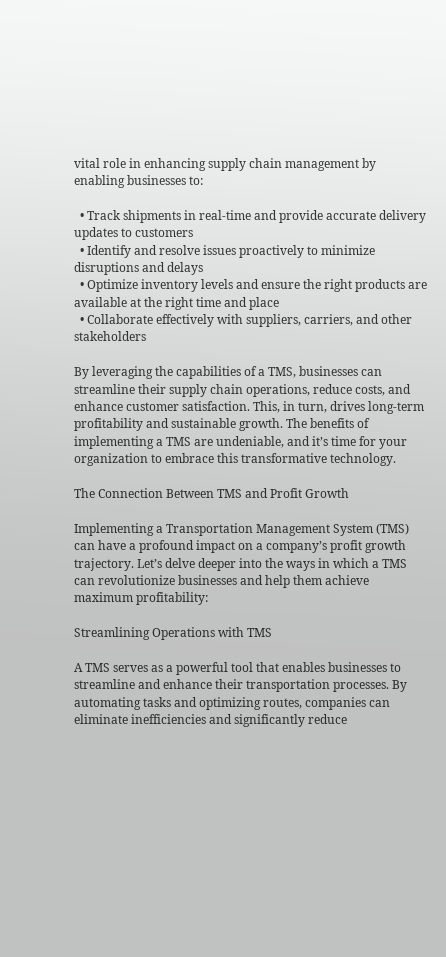vital role in enhancing supply chain management by enabling businesses to:

  • Track shipments in real-time and provide accurate delivery updates to customers
  • Identify and resolve issues proactively to minimize disruptions and delays
  • Optimize inventory levels and ensure the right products are available at the right time and place
  • Collaborate effectively with suppliers, carriers, and other stakeholders

By leveraging the capabilities of a TMS, businesses can streamline their supply chain operations, reduce costs, and enhance customer satisfaction. This, in turn, drives long-term profitability and sustainable growth. The benefits of implementing a TMS are undeniable, and it’s time for your organization to embrace this transformative technology.

The Connection Between TMS and Profit Growth

Implementing a Transportation Management System (TMS) can have a profound impact on a company’s profit growth trajectory. Let’s delve deeper into the ways in which a TMS can revolutionize businesses and help them achieve maximum profitability:

Streamlining Operations with TMS

A TMS serves as a powerful tool that enables businesses to streamline and enhance their transportation processes. By automating tasks and optimizing routes, companies can eliminate inefficiencies and significantly reduce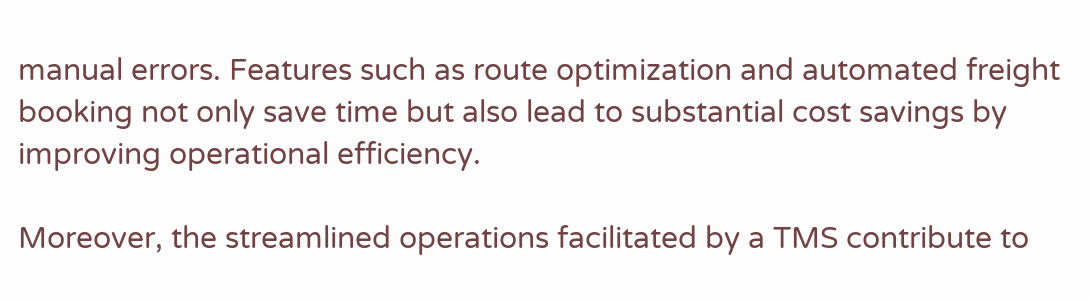manual errors. Features such as route optimization and automated freight booking not only save time but also lead to substantial cost savings by improving operational efficiency.

Moreover, the streamlined operations facilitated by a TMS contribute to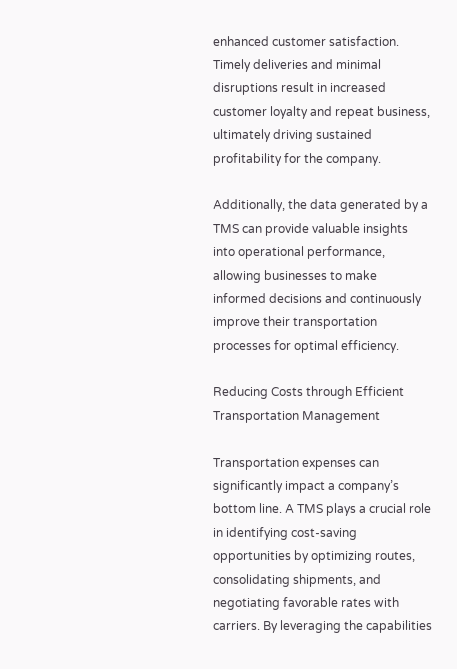enhanced customer satisfaction. Timely deliveries and minimal disruptions result in increased customer loyalty and repeat business, ultimately driving sustained profitability for the company.

Additionally, the data generated by a TMS can provide valuable insights into operational performance, allowing businesses to make informed decisions and continuously improve their transportation processes for optimal efficiency.

Reducing Costs through Efficient Transportation Management

Transportation expenses can significantly impact a company’s bottom line. A TMS plays a crucial role in identifying cost-saving opportunities by optimizing routes, consolidating shipments, and negotiating favorable rates with carriers. By leveraging the capabilities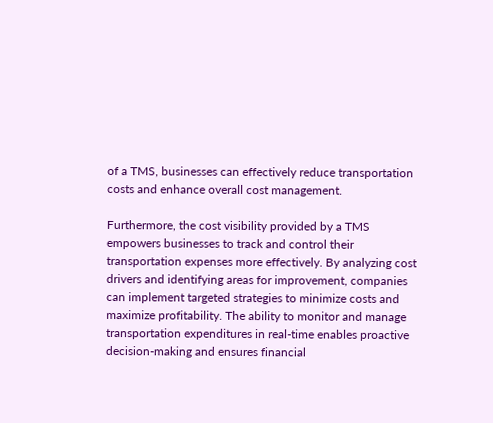of a TMS, businesses can effectively reduce transportation costs and enhance overall cost management.

Furthermore, the cost visibility provided by a TMS empowers businesses to track and control their transportation expenses more effectively. By analyzing cost drivers and identifying areas for improvement, companies can implement targeted strategies to minimize costs and maximize profitability. The ability to monitor and manage transportation expenditures in real-time enables proactive decision-making and ensures financial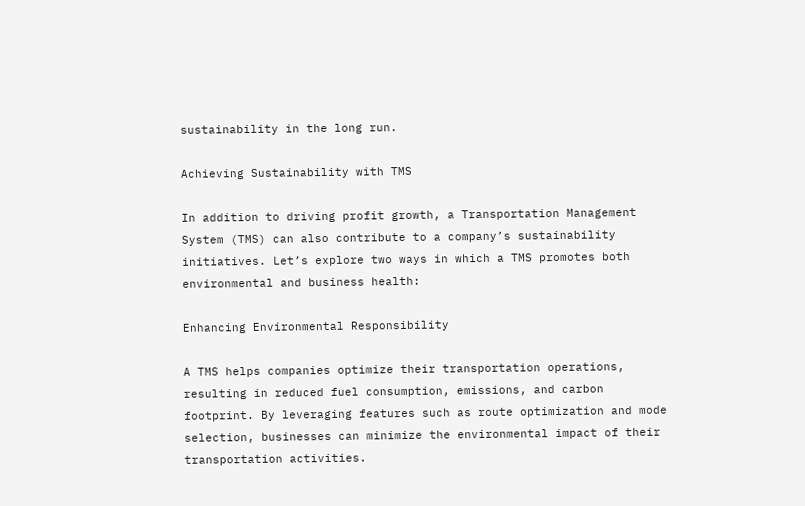sustainability in the long run.

Achieving Sustainability with TMS

In addition to driving profit growth, a Transportation Management System (TMS) can also contribute to a company’s sustainability initiatives. Let’s explore two ways in which a TMS promotes both environmental and business health:

Enhancing Environmental Responsibility

A TMS helps companies optimize their transportation operations, resulting in reduced fuel consumption, emissions, and carbon footprint. By leveraging features such as route optimization and mode selection, businesses can minimize the environmental impact of their transportation activities.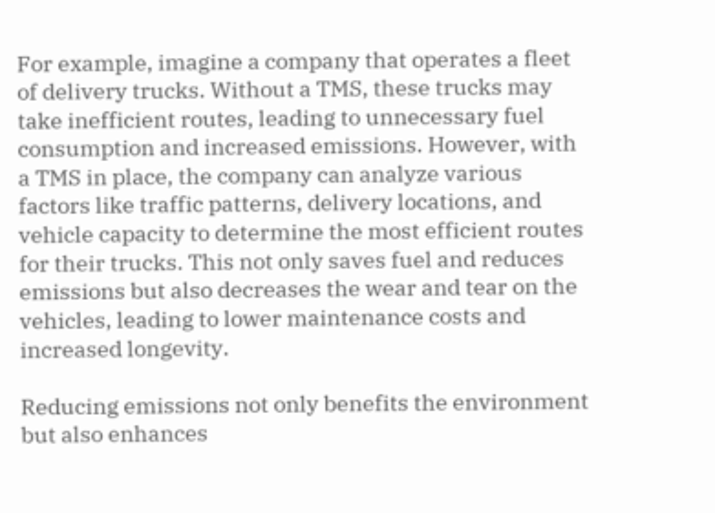For example, imagine a company that operates a fleet of delivery trucks. Without a TMS, these trucks may take inefficient routes, leading to unnecessary fuel consumption and increased emissions. However, with a TMS in place, the company can analyze various factors like traffic patterns, delivery locations, and vehicle capacity to determine the most efficient routes for their trucks. This not only saves fuel and reduces emissions but also decreases the wear and tear on the vehicles, leading to lower maintenance costs and increased longevity.

Reducing emissions not only benefits the environment but also enhances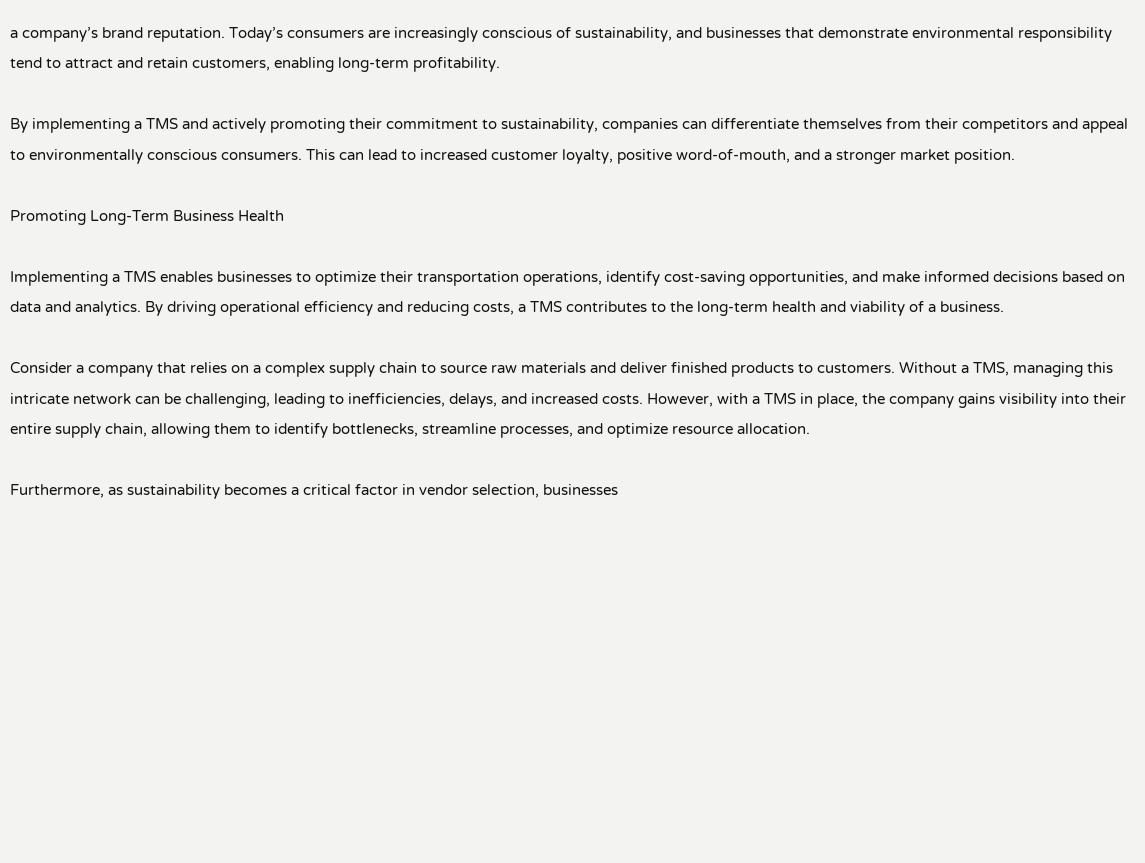a company’s brand reputation. Today’s consumers are increasingly conscious of sustainability, and businesses that demonstrate environmental responsibility tend to attract and retain customers, enabling long-term profitability.

By implementing a TMS and actively promoting their commitment to sustainability, companies can differentiate themselves from their competitors and appeal to environmentally conscious consumers. This can lead to increased customer loyalty, positive word-of-mouth, and a stronger market position.

Promoting Long-Term Business Health

Implementing a TMS enables businesses to optimize their transportation operations, identify cost-saving opportunities, and make informed decisions based on data and analytics. By driving operational efficiency and reducing costs, a TMS contributes to the long-term health and viability of a business.

Consider a company that relies on a complex supply chain to source raw materials and deliver finished products to customers. Without a TMS, managing this intricate network can be challenging, leading to inefficiencies, delays, and increased costs. However, with a TMS in place, the company gains visibility into their entire supply chain, allowing them to identify bottlenecks, streamline processes, and optimize resource allocation.

Furthermore, as sustainability becomes a critical factor in vendor selection, businesses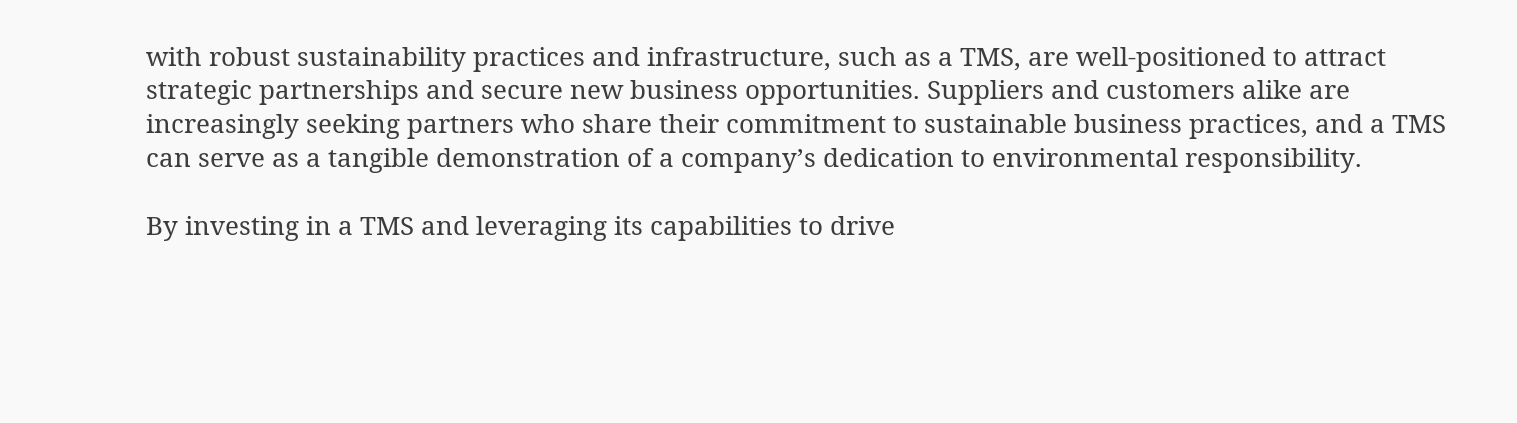with robust sustainability practices and infrastructure, such as a TMS, are well-positioned to attract strategic partnerships and secure new business opportunities. Suppliers and customers alike are increasingly seeking partners who share their commitment to sustainable business practices, and a TMS can serve as a tangible demonstration of a company’s dedication to environmental responsibility.

By investing in a TMS and leveraging its capabilities to drive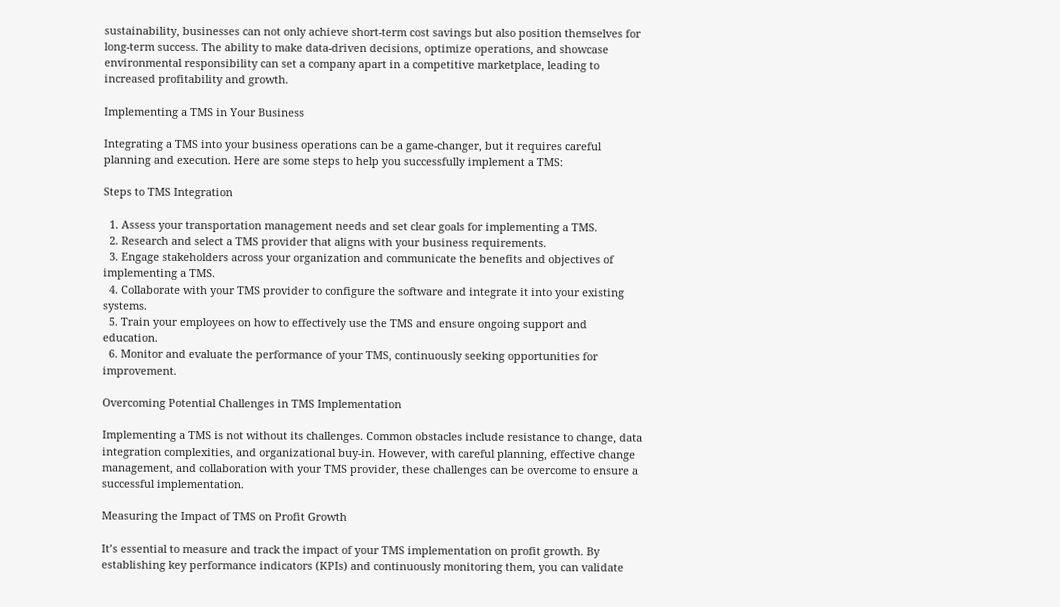sustainability, businesses can not only achieve short-term cost savings but also position themselves for long-term success. The ability to make data-driven decisions, optimize operations, and showcase environmental responsibility can set a company apart in a competitive marketplace, leading to increased profitability and growth.

Implementing a TMS in Your Business

Integrating a TMS into your business operations can be a game-changer, but it requires careful planning and execution. Here are some steps to help you successfully implement a TMS:

Steps to TMS Integration

  1. Assess your transportation management needs and set clear goals for implementing a TMS.
  2. Research and select a TMS provider that aligns with your business requirements.
  3. Engage stakeholders across your organization and communicate the benefits and objectives of implementing a TMS.
  4. Collaborate with your TMS provider to configure the software and integrate it into your existing systems.
  5. Train your employees on how to effectively use the TMS and ensure ongoing support and education.
  6. Monitor and evaluate the performance of your TMS, continuously seeking opportunities for improvement.

Overcoming Potential Challenges in TMS Implementation

Implementing a TMS is not without its challenges. Common obstacles include resistance to change, data integration complexities, and organizational buy-in. However, with careful planning, effective change management, and collaboration with your TMS provider, these challenges can be overcome to ensure a successful implementation.

Measuring the Impact of TMS on Profit Growth

It’s essential to measure and track the impact of your TMS implementation on profit growth. By establishing key performance indicators (KPIs) and continuously monitoring them, you can validate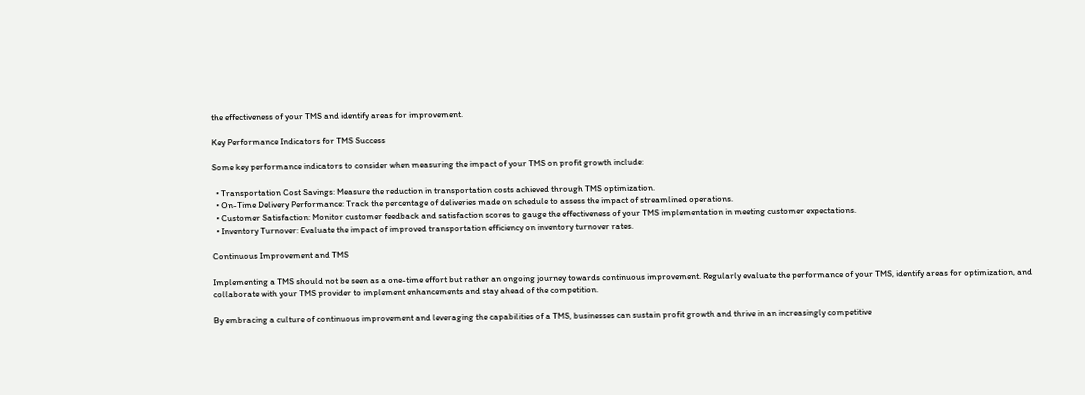the effectiveness of your TMS and identify areas for improvement.

Key Performance Indicators for TMS Success

Some key performance indicators to consider when measuring the impact of your TMS on profit growth include:

  • Transportation Cost Savings: Measure the reduction in transportation costs achieved through TMS optimization.
  • On-Time Delivery Performance: Track the percentage of deliveries made on schedule to assess the impact of streamlined operations.
  • Customer Satisfaction: Monitor customer feedback and satisfaction scores to gauge the effectiveness of your TMS implementation in meeting customer expectations.
  • Inventory Turnover: Evaluate the impact of improved transportation efficiency on inventory turnover rates.

Continuous Improvement and TMS

Implementing a TMS should not be seen as a one-time effort but rather an ongoing journey towards continuous improvement. Regularly evaluate the performance of your TMS, identify areas for optimization, and collaborate with your TMS provider to implement enhancements and stay ahead of the competition.

By embracing a culture of continuous improvement and leveraging the capabilities of a TMS, businesses can sustain profit growth and thrive in an increasingly competitive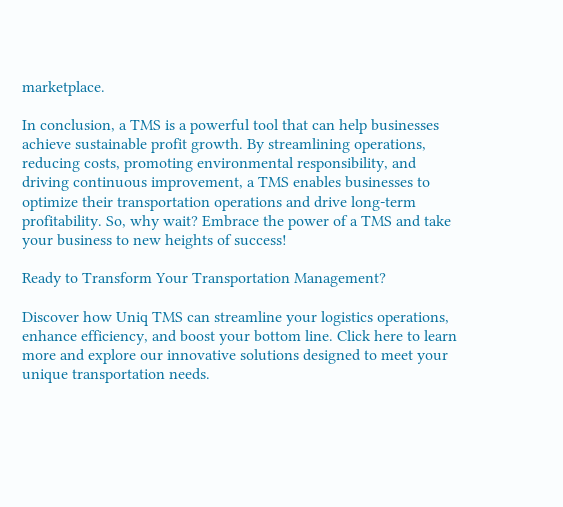marketplace.

In conclusion, a TMS is a powerful tool that can help businesses achieve sustainable profit growth. By streamlining operations, reducing costs, promoting environmental responsibility, and driving continuous improvement, a TMS enables businesses to optimize their transportation operations and drive long-term profitability. So, why wait? Embrace the power of a TMS and take your business to new heights of success!

Ready to Transform Your Transportation Management?

Discover how Uniq TMS can streamline your logistics operations, enhance efficiency, and boost your bottom line. Click here to learn more and explore our innovative solutions designed to meet your unique transportation needs.